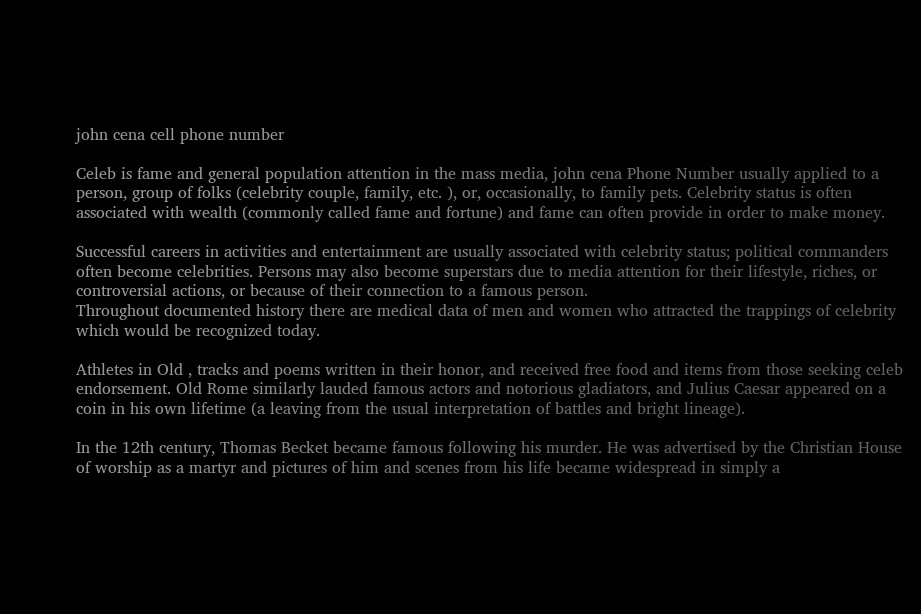john cena cell phone number

Celeb is fame and general population attention in the mass media, john cena Phone Number usually applied to a person, group of folks (celebrity couple, family, etc. ), or, occasionally, to family pets. Celebrity status is often associated with wealth (commonly called fame and fortune) and fame can often provide in order to make money.

Successful careers in activities and entertainment are usually associated with celebrity status; political commanders often become celebrities. Persons may also become superstars due to media attention for their lifestyle, riches, or controversial actions, or because of their connection to a famous person.
Throughout documented history there are medical data of men and women who attracted the trappings of celebrity which would be recognized today.

Athletes in Old , tracks and poems written in their honor, and received free food and items from those seeking celeb endorsement. Old Rome similarly lauded famous actors and notorious gladiators, and Julius Caesar appeared on a coin in his own lifetime (a leaving from the usual interpretation of battles and bright lineage).

In the 12th century, Thomas Becket became famous following his murder. He was advertised by the Christian House of worship as a martyr and pictures of him and scenes from his life became widespread in simply a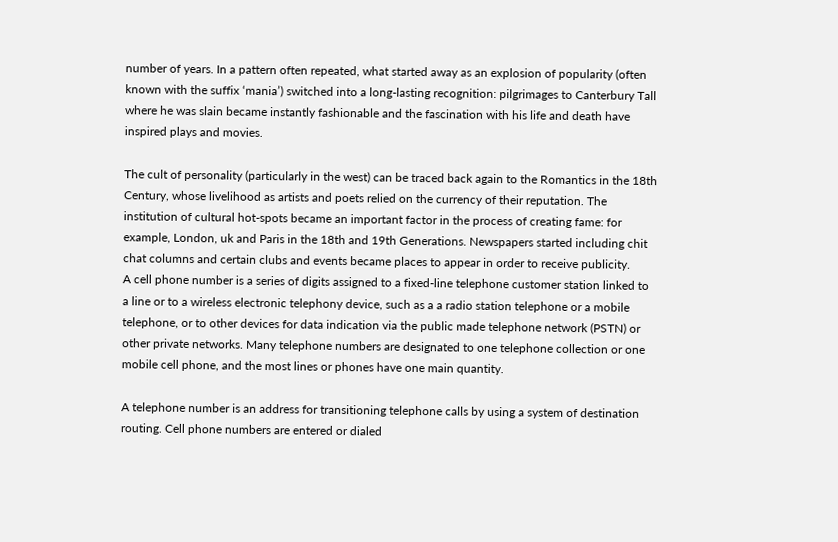number of years. In a pattern often repeated, what started away as an explosion of popularity (often known with the suffix ‘mania’) switched into a long-lasting recognition: pilgrimages to Canterbury Tall where he was slain became instantly fashionable and the fascination with his life and death have inspired plays and movies.

The cult of personality (particularly in the west) can be traced back again to the Romantics in the 18th Century, whose livelihood as artists and poets relied on the currency of their reputation. The institution of cultural hot-spots became an important factor in the process of creating fame: for example, London, uk and Paris in the 18th and 19th Generations. Newspapers started including chit chat columns and certain clubs and events became places to appear in order to receive publicity.
A cell phone number is a series of digits assigned to a fixed-line telephone customer station linked to a line or to a wireless electronic telephony device, such as a a radio station telephone or a mobile telephone, or to other devices for data indication via the public made telephone network (PSTN) or other private networks. Many telephone numbers are designated to one telephone collection or one mobile cell phone, and the most lines or phones have one main quantity.

A telephone number is an address for transitioning telephone calls by using a system of destination routing. Cell phone numbers are entered or dialed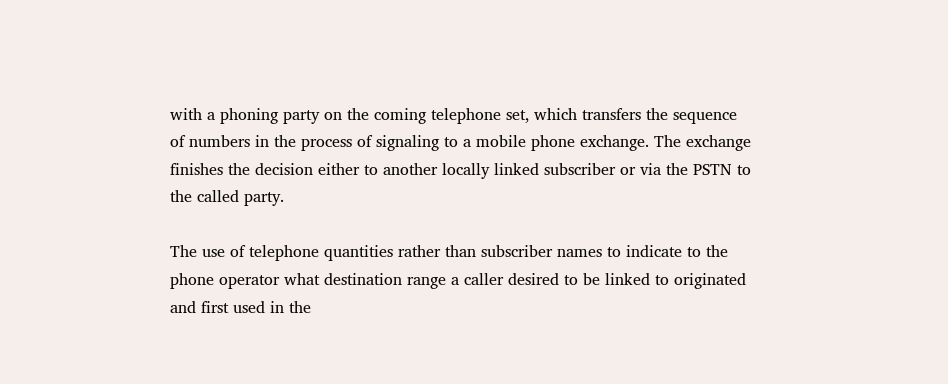with a phoning party on the coming telephone set, which transfers the sequence of numbers in the process of signaling to a mobile phone exchange. The exchange finishes the decision either to another locally linked subscriber or via the PSTN to the called party.

The use of telephone quantities rather than subscriber names to indicate to the phone operator what destination range a caller desired to be linked to originated and first used in the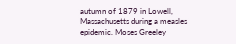autumn of 1879 in Lowell, Massachusetts during a measles epidemic. Moses Greeley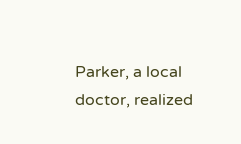Parker, a local doctor, realized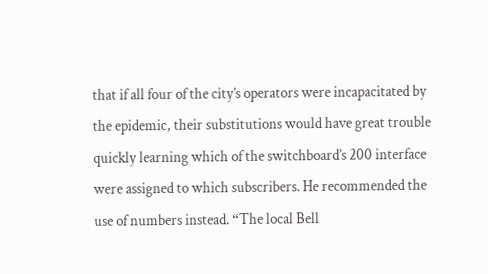that if all four of the city’s operators were incapacitated by the epidemic, their substitutions would have great trouble quickly learning which of the switchboard’s 200 interface were assigned to which subscribers. He recommended the use of numbers instead. “The local Bell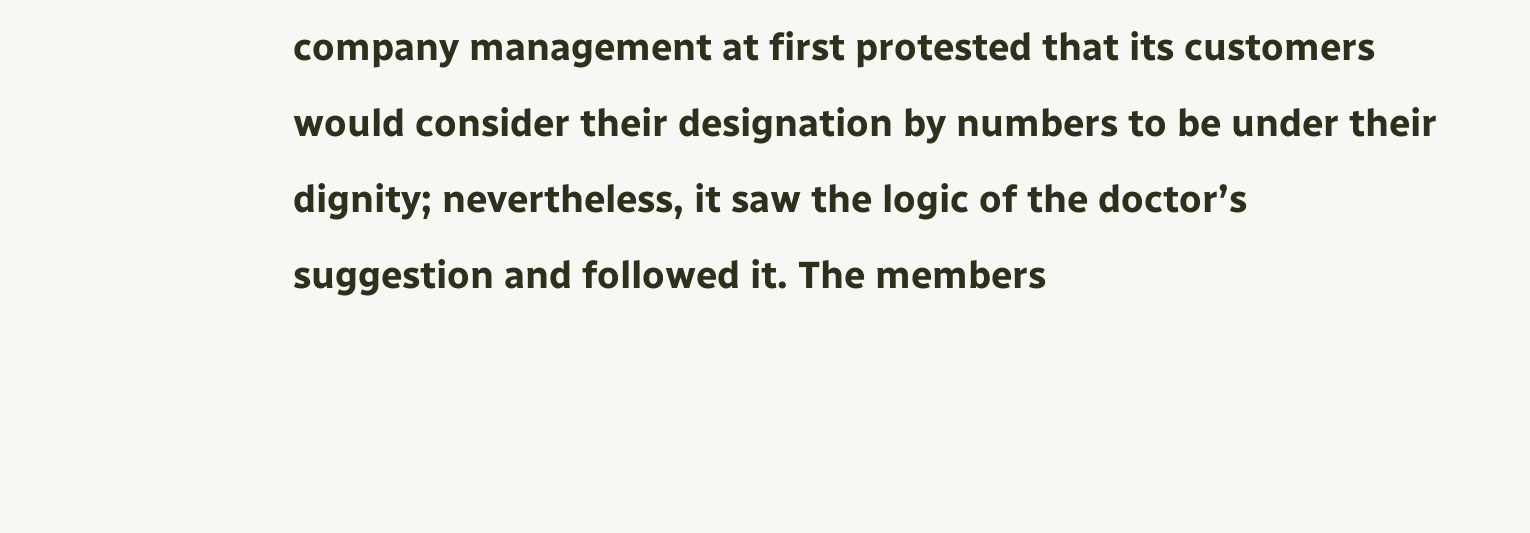company management at first protested that its customers would consider their designation by numbers to be under their dignity; nevertheless, it saw the logic of the doctor’s suggestion and followed it. The members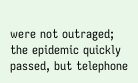were not outraged; the epidemic quickly passed, but telephone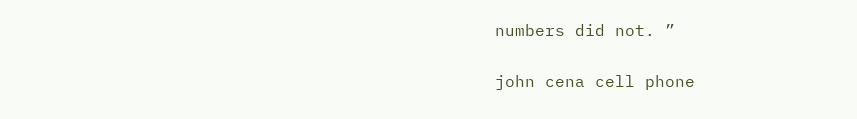numbers did not. ”

john cena cell phone